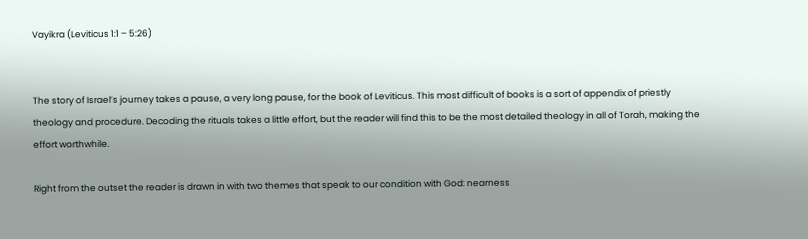Vayikra (Leviticus 1:1 – 5:26)


The story of Israel’s journey takes a pause, a very long pause, for the book of Leviticus. This most difficult of books is a sort of appendix of priestly theology and procedure. Decoding the rituals takes a little effort, but the reader will find this to be the most detailed theology in all of Torah, making the effort worthwhile.

Right from the outset the reader is drawn in with two themes that speak to our condition with God: nearness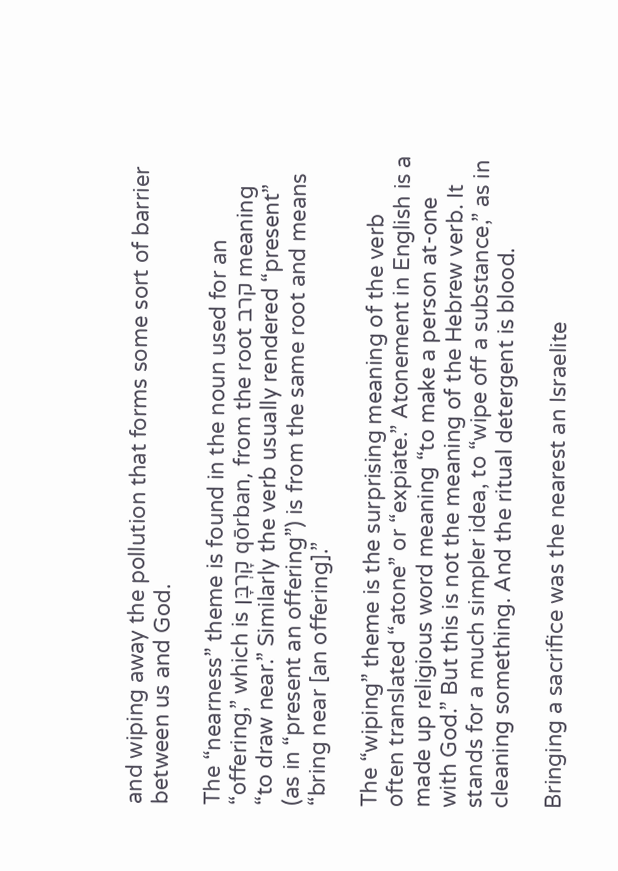and wiping away the pollution that forms some sort of barrier between us and God.

The “nearness” theme is found in the noun used for an “offering,” which is קָרְבָּן qōrban, from the root קרב meaning “to draw near.” Similarly the verb usually rendered “present” (as in “present an offering”) is from the same root and means “bring near [an offering].”

The “wiping” theme is the surprising meaning of the verb often translated “atone” or “expiate.” Atonement in English is a made up religious word meaning “to make a person at-one with God.” But this is not the meaning of the Hebrew verb. It stands for a much simpler idea, to “wipe off a substance,” as in cleaning something. And the ritual detergent is blood.

Bringing a sacrifice was the nearest an Israelite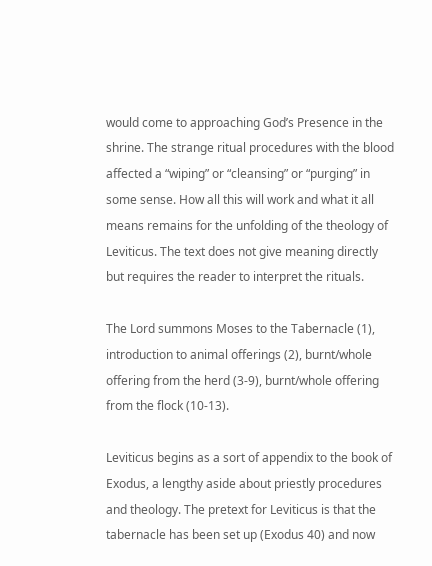would come to approaching God’s Presence in the shrine. The strange ritual procedures with the blood affected a “wiping” or “cleansing” or “purging” in some sense. How all this will work and what it all means remains for the unfolding of the theology of Leviticus. The text does not give meaning directly but requires the reader to interpret the rituals.

The Lord summons Moses to the Tabernacle (1), introduction to animal offerings (2), burnt/whole offering from the herd (3-9), burnt/whole offering from the flock (10-13).

Leviticus begins as a sort of appendix to the book of Exodus, a lengthy aside about priestly procedures and theology. The pretext for Leviticus is that the tabernacle has been set up (Exodus 40) and now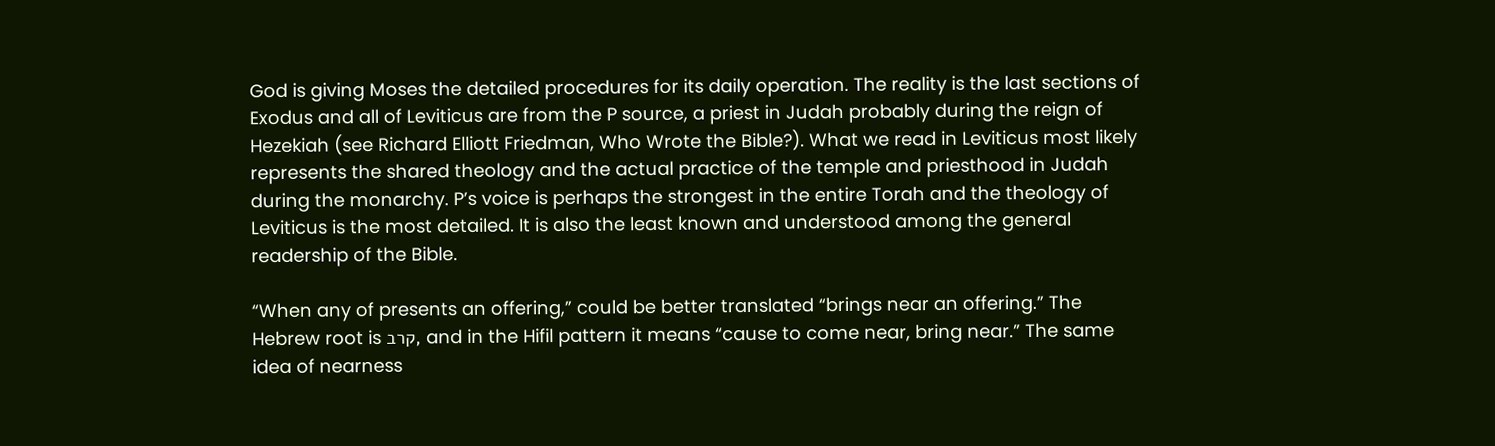God is giving Moses the detailed procedures for its daily operation. The reality is the last sections of Exodus and all of Leviticus are from the P source, a priest in Judah probably during the reign of Hezekiah (see Richard Elliott Friedman, Who Wrote the Bible?). What we read in Leviticus most likely represents the shared theology and the actual practice of the temple and priesthood in Judah during the monarchy. P’s voice is perhaps the strongest in the entire Torah and the theology of Leviticus is the most detailed. It is also the least known and understood among the general readership of the Bible.

“When any of presents an offering,” could be better translated “brings near an offering.” The Hebrew root is קרב, and in the Hifil pattern it means “cause to come near, bring near.” The same idea of nearness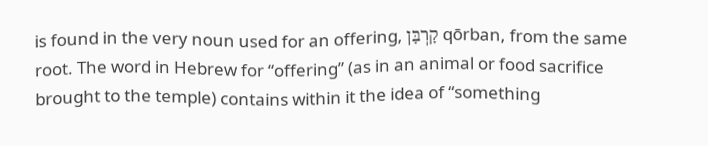is found in the very noun used for an offering, קָרְבָּן qōrban, from the same root. The word in Hebrew for “offering” (as in an animal or food sacrifice brought to the temple) contains within it the idea of “something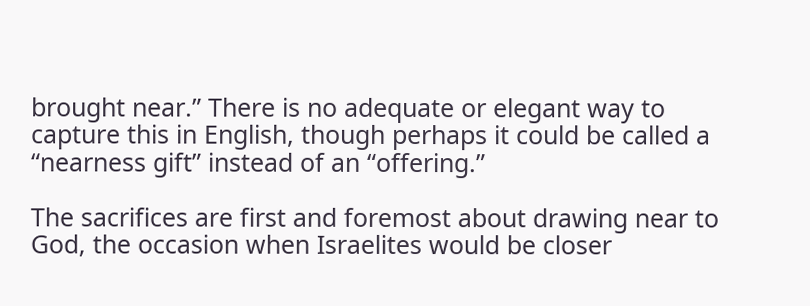brought near.” There is no adequate or elegant way to capture this in English, though perhaps it could be called a “nearness gift” instead of an “offering.”

The sacrifices are first and foremost about drawing near to God, the occasion when Israelites would be closer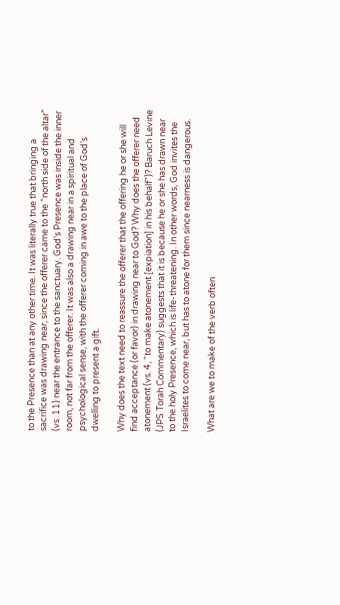to the Presence than at any other time. It was literally true that bringing a sacrifice was drawing near, since the offerer came to the “north side of the altar” (vs. 11) near the entrance to the sanctuary. God’s Presence was inside the inner room, not far from the offerer. It was also a drawing near in a spiritual and psychological sense, with the offerer coming in awe to the place of God’s dwelling to present a gift.

Why does the text need to reassure the offerer that the offering he or she will find acceptance (or favor) in drawing near to God? Why does the offerer need atonement (vs. 4, “to make atonement [expiation] in his behalf”)? Baruch Levine (JPS Torah Commentary) suggests that it is because he or she has drawn near to the holy Presence, which is life-threatening. In other words, God invites the Israelites to come near, but has to atone for them since nearness is dangerous.

What are we to make of the verb often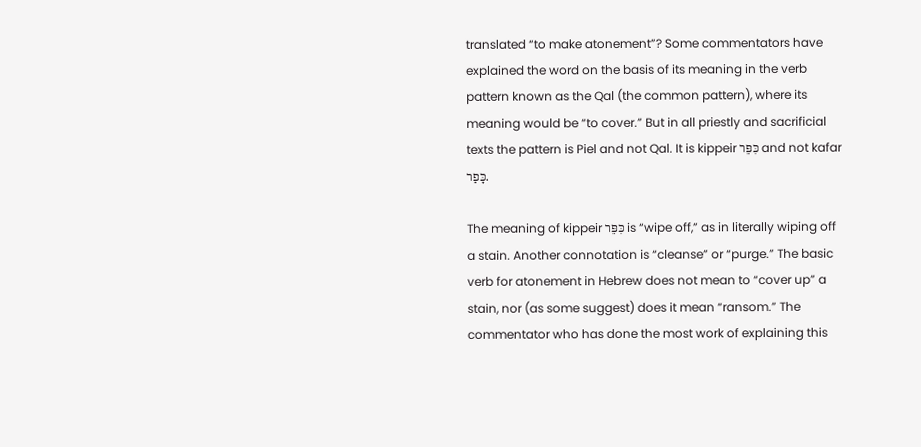translated “to make atonement”? Some commentators have explained the word on the basis of its meaning in the verb pattern known as the Qal (the common pattern), where its meaning would be “to cover.” But in all priestly and sacrificial texts the pattern is Piel and not Qal. It is kippeir כִּפֵּר and not kafar כָּפַר.

The meaning of kippeir כִּפֵּר is “wipe off,” as in literally wiping off a stain. Another connotation is “cleanse” or “purge.” The basic verb for atonement in Hebrew does not mean to “cover up” a stain, nor (as some suggest) does it mean “ransom.” The commentator who has done the most work of explaining this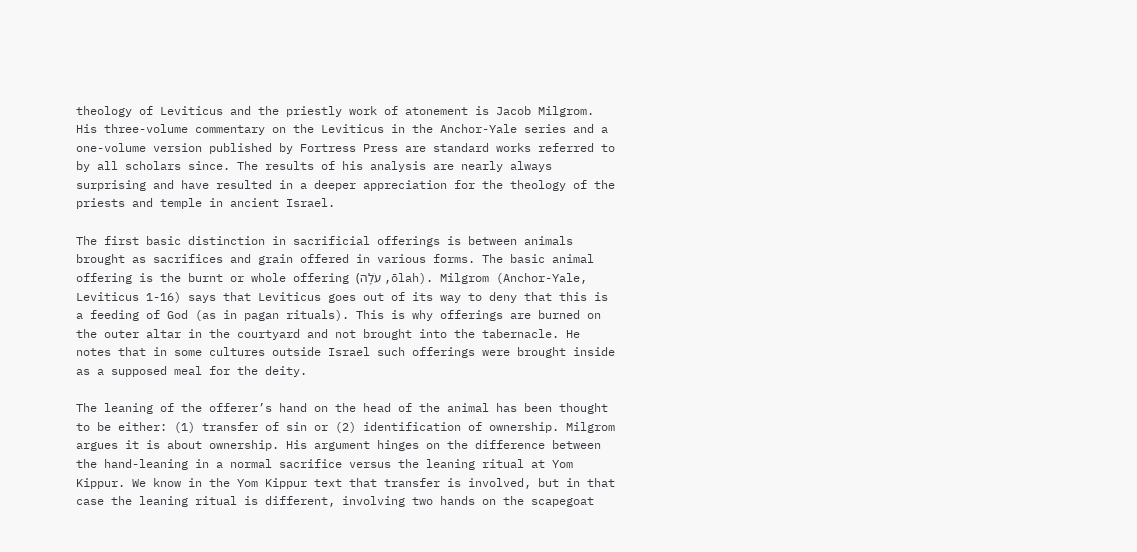theology of Leviticus and the priestly work of atonement is Jacob Milgrom. His three-volume commentary on the Leviticus in the Anchor-Yale series and a one-volume version published by Fortress Press are standard works referred to by all scholars since. The results of his analysis are nearly always surprising and have resulted in a deeper appreciation for the theology of the priests and temple in ancient Israel.

The first basic distinction in sacrificial offerings is between animals brought as sacrifices and grain offered in various forms. The basic animal offering is the burnt or whole offering (עֹלָה ,ōlah). Milgrom (Anchor-Yale, Leviticus 1-16) says that Leviticus goes out of its way to deny that this is a feeding of God (as in pagan rituals). This is why offerings are burned on the outer altar in the courtyard and not brought into the tabernacle. He notes that in some cultures outside Israel such offerings were brought inside as a supposed meal for the deity.

The leaning of the offerer’s hand on the head of the animal has been thought to be either: (1) transfer of sin or (2) identification of ownership. Milgrom argues it is about ownership. His argument hinges on the difference between the hand-leaning in a normal sacrifice versus the leaning ritual at Yom Kippur. We know in the Yom Kippur text that transfer is involved, but in that case the leaning ritual is different, involving two hands on the scapegoat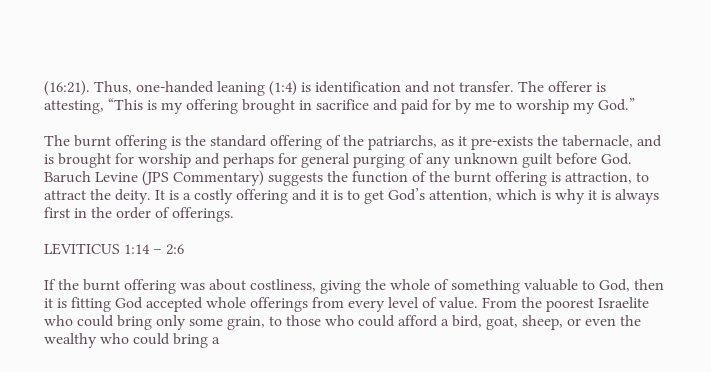(16:21). Thus, one-handed leaning (1:4) is identification and not transfer. The offerer is attesting, “This is my offering brought in sacrifice and paid for by me to worship my God.”

The burnt offering is the standard offering of the patriarchs, as it pre-exists the tabernacle, and is brought for worship and perhaps for general purging of any unknown guilt before God. Baruch Levine (JPS Commentary) suggests the function of the burnt offering is attraction, to attract the deity. It is a costly offering and it is to get God’s attention, which is why it is always first in the order of offerings.

LEVITICUS 1:14 – 2:6

If the burnt offering was about costliness, giving the whole of something valuable to God, then it is fitting God accepted whole offerings from every level of value. From the poorest Israelite who could bring only some grain, to those who could afford a bird, goat, sheep, or even the wealthy who could bring a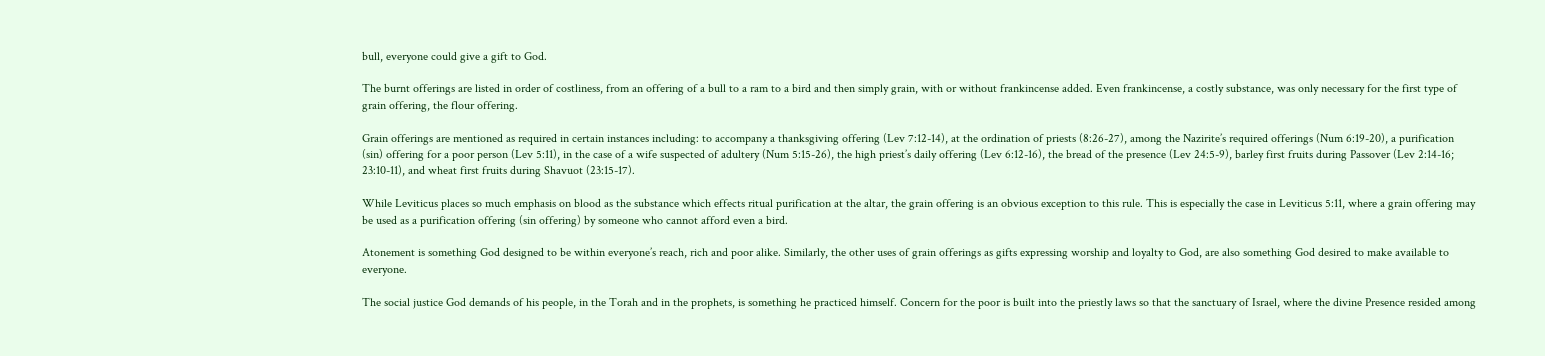bull, everyone could give a gift to God.

The burnt offerings are listed in order of costliness, from an offering of a bull to a ram to a bird and then simply grain, with or without frankincense added. Even frankincense, a costly substance, was only necessary for the first type of grain offering, the flour offering.

Grain offerings are mentioned as required in certain instances including: to accompany a thanksgiving offering (Lev 7:12-14), at the ordination of priests (8:26-27), among the Nazirite’s required offerings (Num 6:19-20), a purification (sin) offering for a poor person (Lev 5:11), in the case of a wife suspected of adultery (Num 5:15-26), the high priest’s daily offering (Lev 6:12-16), the bread of the presence (Lev 24:5-9), barley first fruits during Passover (Lev 2:14-16; 23:10-11), and wheat first fruits during Shavuot (23:15-17).

While Leviticus places so much emphasis on blood as the substance which effects ritual purification at the altar, the grain offering is an obvious exception to this rule. This is especially the case in Leviticus 5:11, where a grain offering may be used as a purification offering (sin offering) by someone who cannot afford even a bird.

Atonement is something God designed to be within everyone’s reach, rich and poor alike. Similarly, the other uses of grain offerings as gifts expressing worship and loyalty to God, are also something God desired to make available to everyone.

The social justice God demands of his people, in the Torah and in the prophets, is something he practiced himself. Concern for the poor is built into the priestly laws so that the sanctuary of Israel, where the divine Presence resided among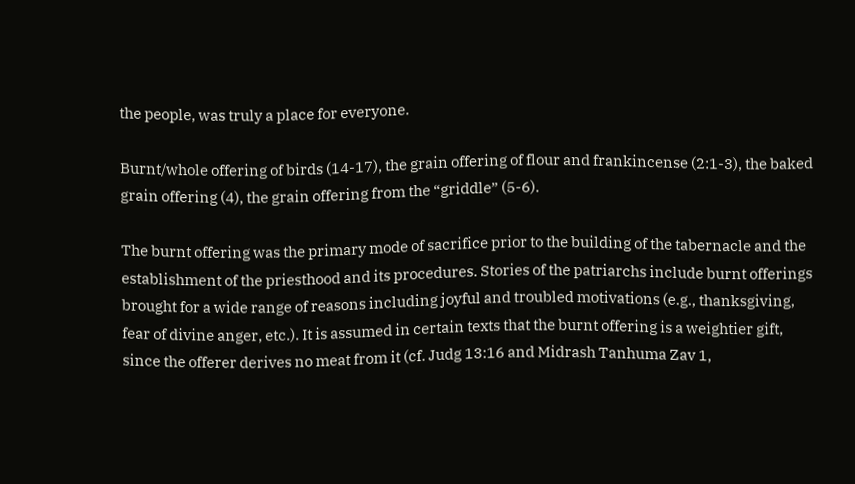the people, was truly a place for everyone.

Burnt/whole offering of birds (14-17), the grain offering of flour and frankincense (2:1-3), the baked grain offering (4), the grain offering from the “griddle” (5-6).

The burnt offering was the primary mode of sacrifice prior to the building of the tabernacle and the establishment of the priesthood and its procedures. Stories of the patriarchs include burnt offerings brought for a wide range of reasons including joyful and troubled motivations (e.g., thanksgiving, fear of divine anger, etc.). It is assumed in certain texts that the burnt offering is a weightier gift, since the offerer derives no meat from it (cf. Judg 13:16 and Midrash Tanhuma Zav 1,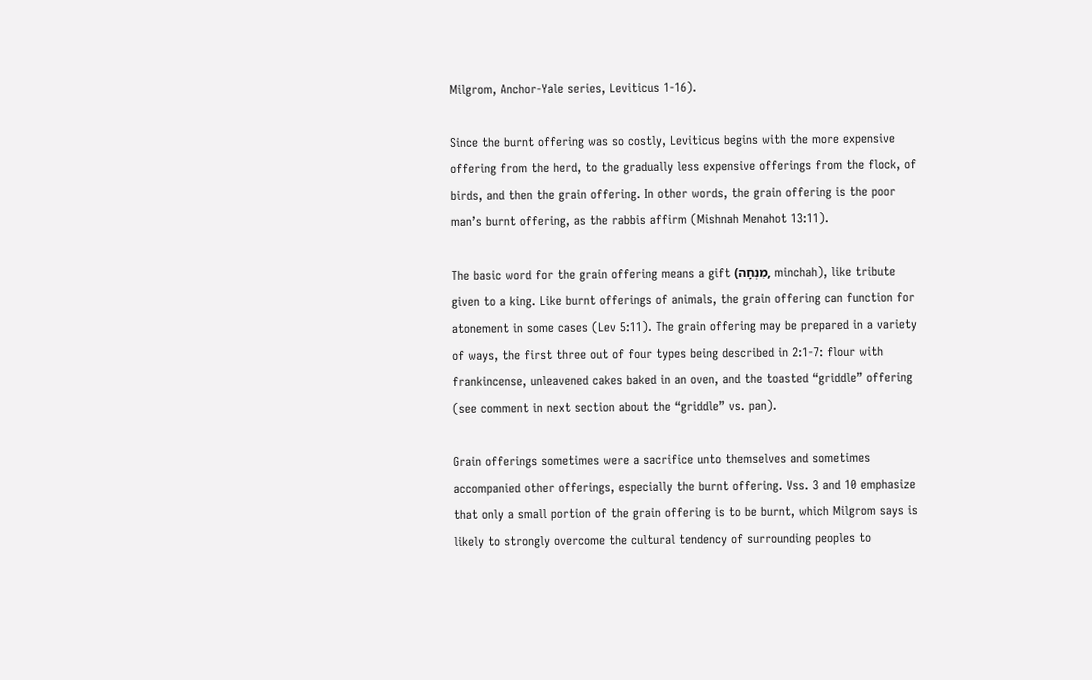Milgrom, Anchor-Yale series, Leviticus 1-16).

Since the burnt offering was so costly, Leviticus begins with the more expensive offering from the herd, to the gradually less expensive offerings from the flock, of birds, and then the grain offering. In other words, the grain offering is the poor man’s burnt offering, as the rabbis affirm (Mishnah Menahot 13:11).

The basic word for the grain offering means a gift (מִנְחָה, minchah), like tribute given to a king. Like burnt offerings of animals, the grain offering can function for atonement in some cases (Lev 5:11). The grain offering may be prepared in a variety of ways, the first three out of four types being described in 2:1-7: flour with frankincense, unleavened cakes baked in an oven, and the toasted “griddle” offering (see comment in next section about the “griddle” vs. pan).

Grain offerings sometimes were a sacrifice unto themselves and sometimes accompanied other offerings, especially the burnt offering. Vss. 3 and 10 emphasize that only a small portion of the grain offering is to be burnt, which Milgrom says is likely to strongly overcome the cultural tendency of surrounding peoples to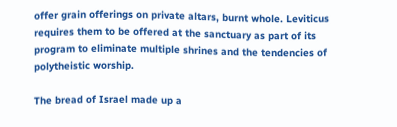offer grain offerings on private altars, burnt whole. Leviticus requires them to be offered at the sanctuary as part of its program to eliminate multiple shrines and the tendencies of polytheistic worship.

The bread of Israel made up a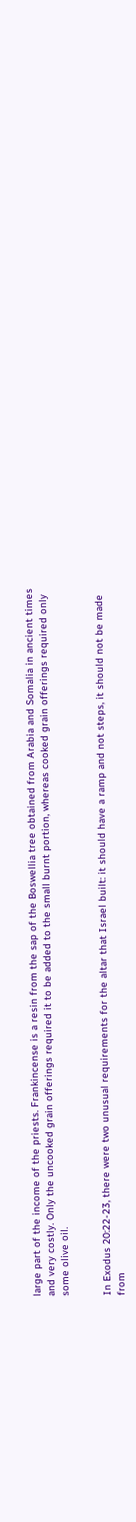large part of the income of the priests. Frankincense is a resin from the sap of the Boswellia tree obtained from Arabia and Somalia in ancient times and very costly. Only the uncooked grain offerings required it to be added to the small burnt portion, whereas cooked grain offerings required only some olive oil.


In Exodus 20:22-23, there were two unusual requirements for the altar that Israel built: it should have a ramp and not steps, it should not be made from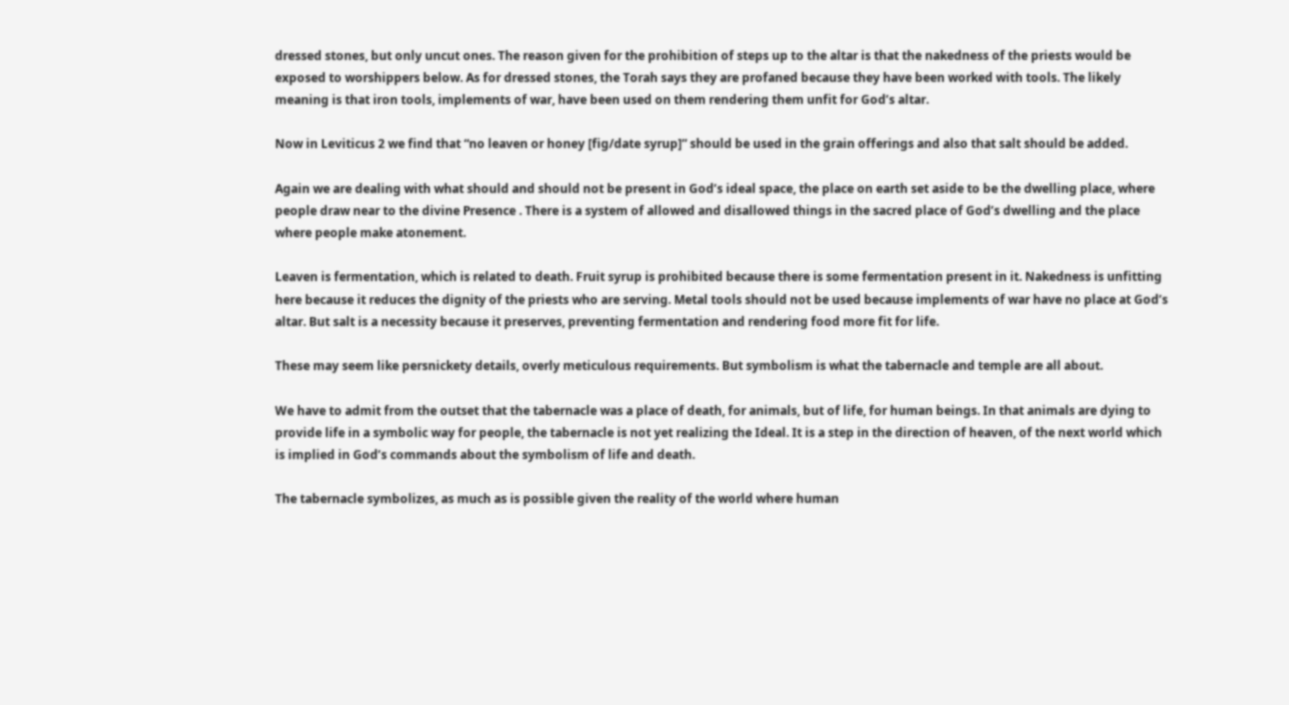dressed stones, but only uncut ones. The reason given for the prohibition of steps up to the altar is that the nakedness of the priests would be exposed to worshippers below. As for dressed stones, the Torah says they are profaned because they have been worked with tools. The likely meaning is that iron tools, implements of war, have been used on them rendering them unfit for God’s altar.

Now in Leviticus 2 we find that “no leaven or honey [fig/date syrup]” should be used in the grain offerings and also that salt should be added.

Again we are dealing with what should and should not be present in God’s ideal space, the place on earth set aside to be the dwelling place, where people draw near to the divine Presence . There is a system of allowed and disallowed things in the sacred place of God’s dwelling and the place where people make atonement.

Leaven is fermentation, which is related to death. Fruit syrup is prohibited because there is some fermentation present in it. Nakedness is unfitting here because it reduces the dignity of the priests who are serving. Metal tools should not be used because implements of war have no place at God’s altar. But salt is a necessity because it preserves, preventing fermentation and rendering food more fit for life.

These may seem like persnickety details, overly meticulous requirements. But symbolism is what the tabernacle and temple are all about.

We have to admit from the outset that the tabernacle was a place of death, for animals, but of life, for human beings. In that animals are dying to provide life in a symbolic way for people, the tabernacle is not yet realizing the Ideal. It is a step in the direction of heaven, of the next world which is implied in God’s commands about the symbolism of life and death.

The tabernacle symbolizes, as much as is possible given the reality of the world where human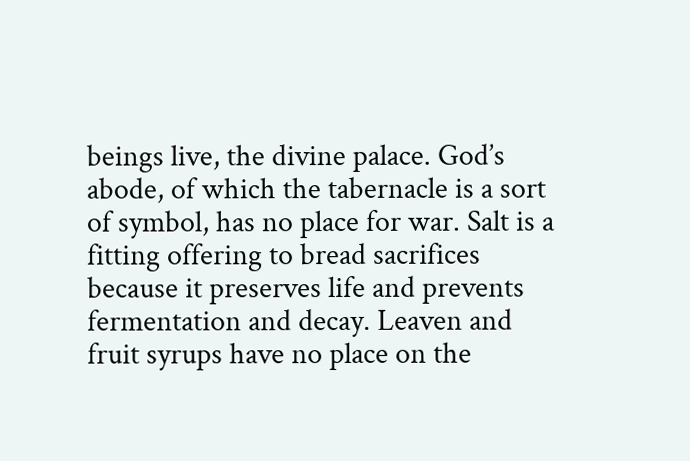beings live, the divine palace. God’s abode, of which the tabernacle is a sort of symbol, has no place for war. Salt is a fitting offering to bread sacrifices because it preserves life and prevents fermentation and decay. Leaven and fruit syrups have no place on the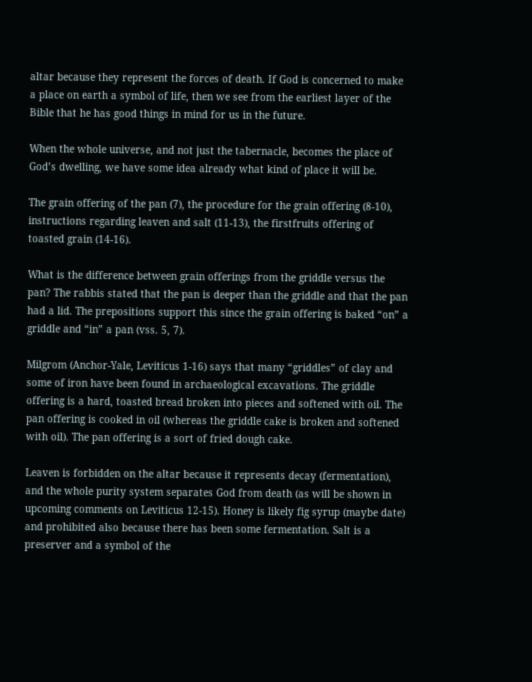altar because they represent the forces of death. If God is concerned to make a place on earth a symbol of life, then we see from the earliest layer of the Bible that he has good things in mind for us in the future.

When the whole universe, and not just the tabernacle, becomes the place of God’s dwelling, we have some idea already what kind of place it will be.

The grain offering of the pan (7), the procedure for the grain offering (8-10), instructions regarding leaven and salt (11-13), the firstfruits offering of toasted grain (14-16).

What is the difference between grain offerings from the griddle versus the pan? The rabbis stated that the pan is deeper than the griddle and that the pan had a lid. The prepositions support this since the grain offering is baked “on” a griddle and “in” a pan (vss. 5, 7).

Milgrom (Anchor-Yale, Leviticus 1-16) says that many “griddles” of clay and some of iron have been found in archaeological excavations. The griddle offering is a hard, toasted bread broken into pieces and softened with oil. The pan offering is cooked in oil (whereas the griddle cake is broken and softened with oil). The pan offering is a sort of fried dough cake.

Leaven is forbidden on the altar because it represents decay (fermentation), and the whole purity system separates God from death (as will be shown in upcoming comments on Leviticus 12-15). Honey is likely fig syrup (maybe date) and prohibited also because there has been some fermentation. Salt is a preserver and a symbol of the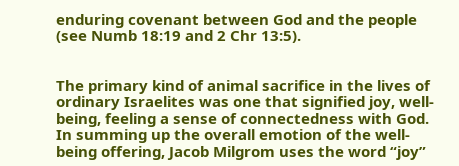enduring covenant between God and the people (see Numb 18:19 and 2 Chr 13:5).


The primary kind of animal sacrifice in the lives of ordinary Israelites was one that signified joy, well-being, feeling a sense of connectedness with God. In summing up the overall emotion of the well-being offering, Jacob Milgrom uses the word “joy”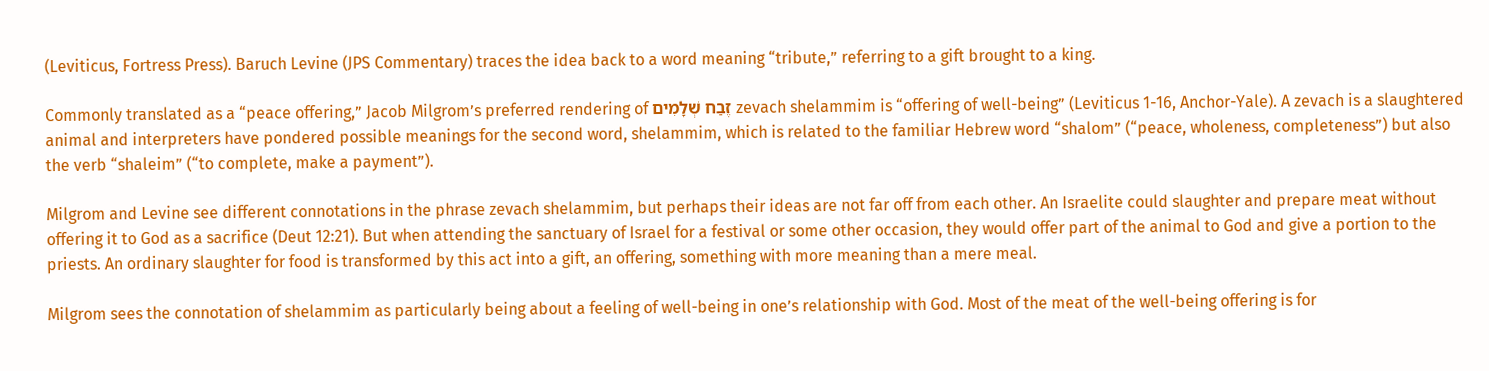(Leviticus, Fortress Press). Baruch Levine (JPS Commentary) traces the idea back to a word meaning “tribute,” referring to a gift brought to a king.

Commonly translated as a “peace offering,” Jacob Milgrom’s preferred rendering of זֶבַח שְׁלָמִים zevach shelammim is “offering of well-being” (Leviticus 1-16, Anchor-Yale). A zevach is a slaughtered animal and interpreters have pondered possible meanings for the second word, shelammim, which is related to the familiar Hebrew word “shalom” (“peace, wholeness, completeness”) but also the verb “shaleim” (“to complete, make a payment”).

Milgrom and Levine see different connotations in the phrase zevach shelammim, but perhaps their ideas are not far off from each other. An Israelite could slaughter and prepare meat without offering it to God as a sacrifice (Deut 12:21). But when attending the sanctuary of Israel for a festival or some other occasion, they would offer part of the animal to God and give a portion to the priests. An ordinary slaughter for food is transformed by this act into a gift, an offering, something with more meaning than a mere meal.

Milgrom sees the connotation of shelammim as particularly being about a feeling of well-being in one’s relationship with God. Most of the meat of the well-being offering is for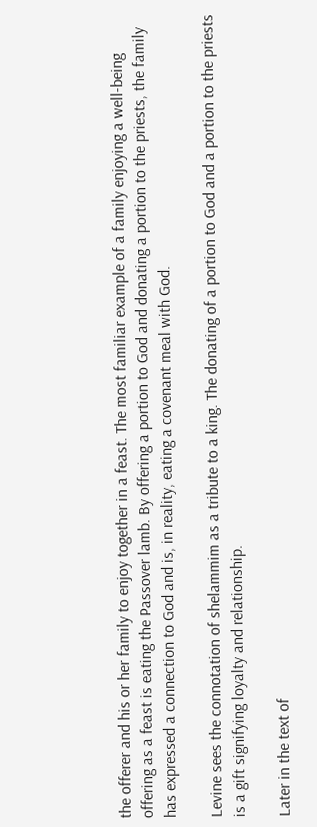the offerer and his or her family to enjoy together in a feast. The most familiar example of a family enjoying a well-being offering as a feast is eating the Passover lamb. By offering a portion to God and donating a portion to the priests, the family has expressed a connection to God and is, in reality, eating a covenant meal with God.

Levine sees the connotation of shelammim as a tribute to a king. The donating of a portion to God and a portion to the priests is a gift signifying loyalty and relationship.

Later in the text of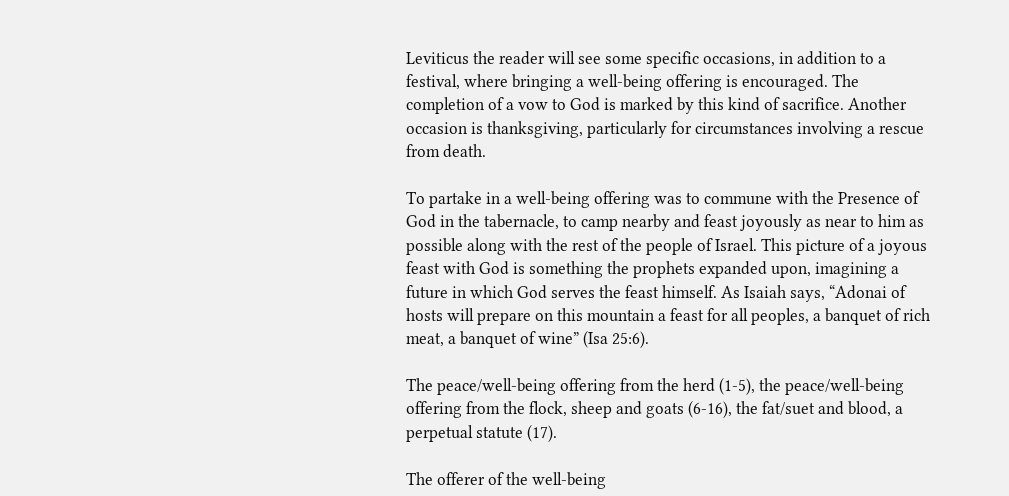Leviticus the reader will see some specific occasions, in addition to a festival, where bringing a well-being offering is encouraged. The completion of a vow to God is marked by this kind of sacrifice. Another occasion is thanksgiving, particularly for circumstances involving a rescue from death.

To partake in a well-being offering was to commune with the Presence of God in the tabernacle, to camp nearby and feast joyously as near to him as possible along with the rest of the people of Israel. This picture of a joyous feast with God is something the prophets expanded upon, imagining a future in which God serves the feast himself. As Isaiah says, “Adonai of hosts will prepare on this mountain a feast for all peoples, a banquet of rich meat, a banquet of wine” (Isa 25:6).

The peace/well-being offering from the herd (1-5), the peace/well-being offering from the flock, sheep and goats (6-16), the fat/suet and blood, a perpetual statute (17).

The offerer of the well-being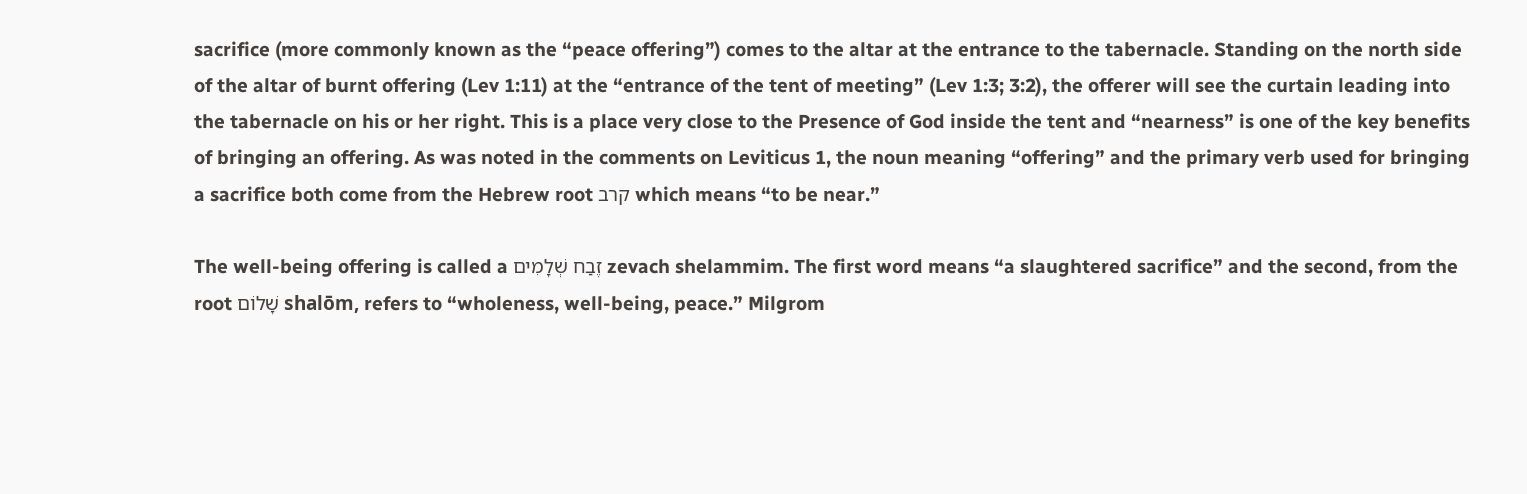sacrifice (more commonly known as the “peace offering”) comes to the altar at the entrance to the tabernacle. Standing on the north side of the altar of burnt offering (Lev 1:11) at the “entrance of the tent of meeting” (Lev 1:3; 3:2), the offerer will see the curtain leading into the tabernacle on his or her right. This is a place very close to the Presence of God inside the tent and “nearness” is one of the key benefits of bringing an offering. As was noted in the comments on Leviticus 1, the noun meaning “offering” and the primary verb used for bringing a sacrifice both come from the Hebrew root קרב which means “to be near.”

The well-being offering is called a זֶבַח שְׁלָמִים zevach shelammim. The first word means “a slaughtered sacrifice” and the second, from the root שָׁלוֹם shalōm, refers to “wholeness, well-being, peace.” Milgrom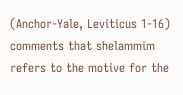(Anchor-Yale, Leviticus 1-16) comments that shelammim refers to the motive for the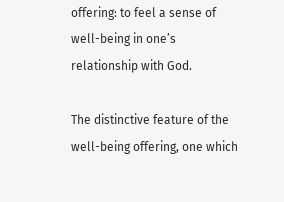offering: to feel a sense of well-being in one’s relationship with God.

The distinctive feature of the well-being offering, one which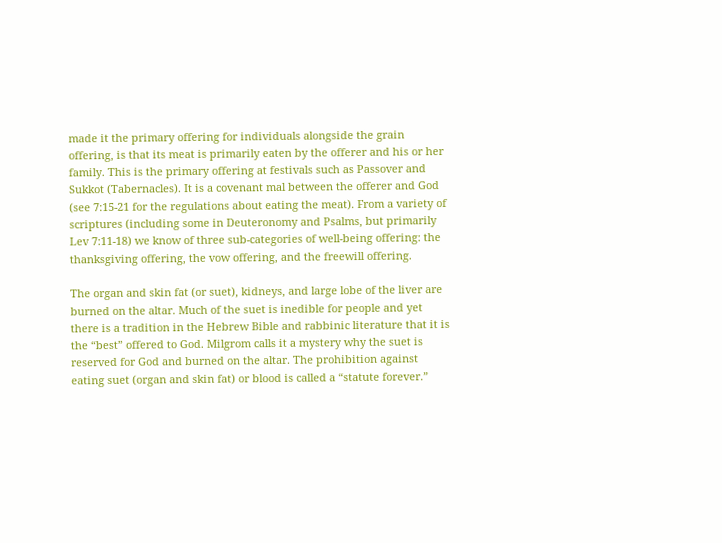made it the primary offering for individuals alongside the grain offering, is that its meat is primarily eaten by the offerer and his or her family. This is the primary offering at festivals such as Passover and Sukkot (Tabernacles). It is a covenant mal between the offerer and God (see 7:15-21 for the regulations about eating the meat). From a variety of scriptures (including some in Deuteronomy and Psalms, but primarily Lev 7:11-18) we know of three sub-categories of well-being offering: the thanksgiving offering, the vow offering, and the freewill offering.

The organ and skin fat (or suet), kidneys, and large lobe of the liver are burned on the altar. Much of the suet is inedible for people and yet there is a tradition in the Hebrew Bible and rabbinic literature that it is the “best” offered to God. Milgrom calls it a mystery why the suet is reserved for God and burned on the altar. The prohibition against eating suet (organ and skin fat) or blood is called a “statute forever.”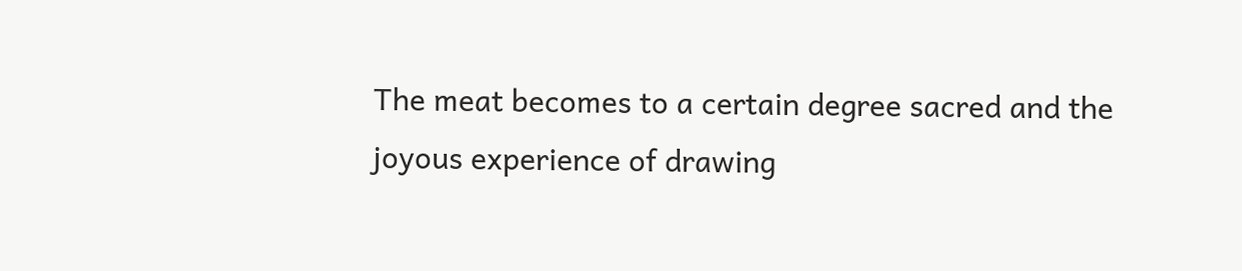The meat becomes to a certain degree sacred and the joyous experience of drawing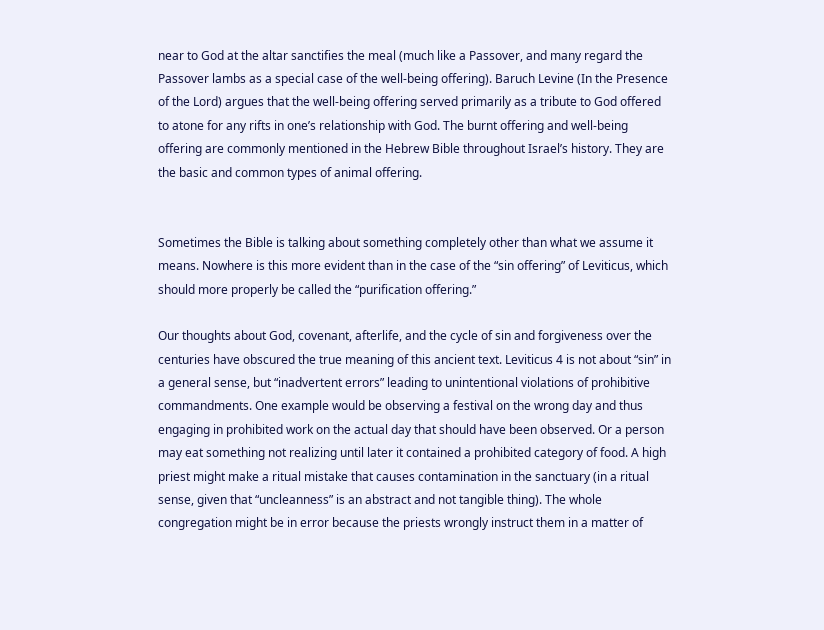near to God at the altar sanctifies the meal (much like a Passover, and many regard the Passover lambs as a special case of the well-being offering). Baruch Levine (In the Presence of the Lord) argues that the well-being offering served primarily as a tribute to God offered to atone for any rifts in one’s relationship with God. The burnt offering and well-being offering are commonly mentioned in the Hebrew Bible throughout Israel’s history. They are the basic and common types of animal offering.


Sometimes the Bible is talking about something completely other than what we assume it means. Nowhere is this more evident than in the case of the “sin offering” of Leviticus, which should more properly be called the “purification offering.”

Our thoughts about God, covenant, afterlife, and the cycle of sin and forgiveness over the centuries have obscured the true meaning of this ancient text. Leviticus 4 is not about “sin” in a general sense, but “inadvertent errors” leading to unintentional violations of prohibitive commandments. One example would be observing a festival on the wrong day and thus engaging in prohibited work on the actual day that should have been observed. Or a person may eat something not realizing until later it contained a prohibited category of food. A high priest might make a ritual mistake that causes contamination in the sanctuary (in a ritual sense, given that “uncleanness” is an abstract and not tangible thing). The whole congregation might be in error because the priests wrongly instruct them in a matter of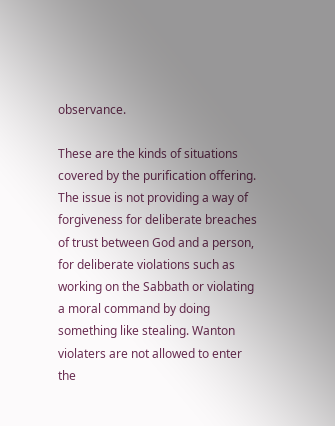observance.

These are the kinds of situations covered by the purification offering. The issue is not providing a way of forgiveness for deliberate breaches of trust between God and a person, for deliberate violations such as working on the Sabbath or violating a moral command by doing something like stealing. Wanton violaters are not allowed to enter the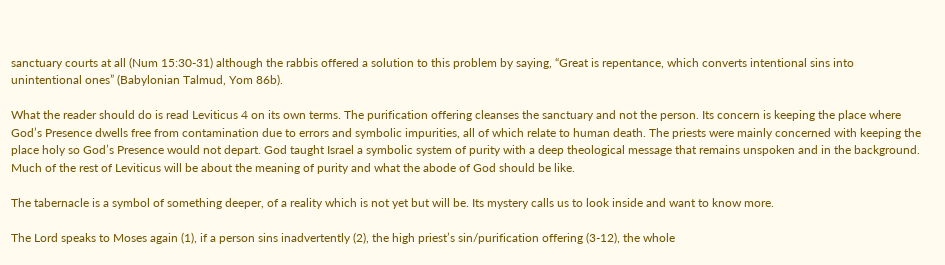sanctuary courts at all (Num 15:30-31) although the rabbis offered a solution to this problem by saying, “Great is repentance, which converts intentional sins into unintentional ones” (Babylonian Talmud, Yom 86b).

What the reader should do is read Leviticus 4 on its own terms. The purification offering cleanses the sanctuary and not the person. Its concern is keeping the place where God’s Presence dwells free from contamination due to errors and symbolic impurities, all of which relate to human death. The priests were mainly concerned with keeping the place holy so God’s Presence would not depart. God taught Israel a symbolic system of purity with a deep theological message that remains unspoken and in the background. Much of the rest of Leviticus will be about the meaning of purity and what the abode of God should be like.

The tabernacle is a symbol of something deeper, of a reality which is not yet but will be. Its mystery calls us to look inside and want to know more.

The Lord speaks to Moses again (1), if a person sins inadvertently (2), the high priest’s sin/purification offering (3-12), the whole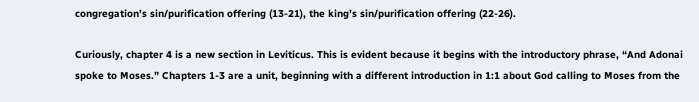congregation’s sin/purification offering (13-21), the king’s sin/purification offering (22-26).

Curiously, chapter 4 is a new section in Leviticus. This is evident because it begins with the introductory phrase, “And Adonai spoke to Moses.” Chapters 1-3 are a unit, beginning with a different introduction in 1:1 about God calling to Moses from the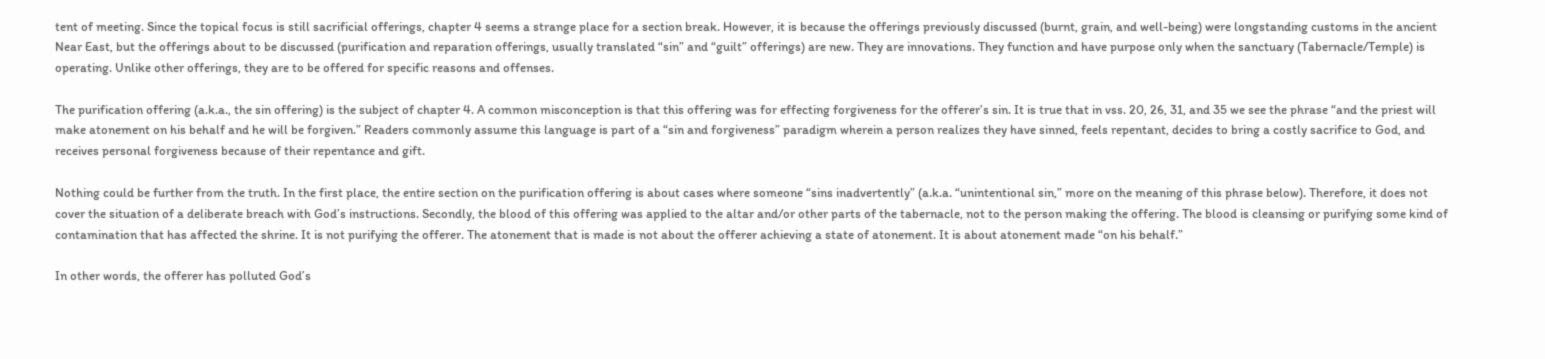tent of meeting. Since the topical focus is still sacrificial offerings, chapter 4 seems a strange place for a section break. However, it is because the offerings previously discussed (burnt, grain, and well-being) were longstanding customs in the ancient Near East, but the offerings about to be discussed (purification and reparation offerings, usually translated “sin” and “guilt” offerings) are new. They are innovations. They function and have purpose only when the sanctuary (Tabernacle/Temple) is operating. Unlike other offerings, they are to be offered for specific reasons and offenses.

The purification offering (a.k.a., the sin offering) is the subject of chapter 4. A common misconception is that this offering was for effecting forgiveness for the offerer’s sin. It is true that in vss. 20, 26, 31, and 35 we see the phrase “and the priest will make atonement on his behalf and he will be forgiven.” Readers commonly assume this language is part of a “sin and forgiveness” paradigm wherein a person realizes they have sinned, feels repentant, decides to bring a costly sacrifice to God, and receives personal forgiveness because of their repentance and gift.

Nothing could be further from the truth. In the first place, the entire section on the purification offering is about cases where someone “sins inadvertently” (a.k.a. “unintentional sin,” more on the meaning of this phrase below). Therefore, it does not cover the situation of a deliberate breach with God’s instructions. Secondly, the blood of this offering was applied to the altar and/or other parts of the tabernacle, not to the person making the offering. The blood is cleansing or purifying some kind of contamination that has affected the shrine. It is not purifying the offerer. The atonement that is made is not about the offerer achieving a state of atonement. It is about atonement made “on his behalf.”

In other words, the offerer has polluted God’s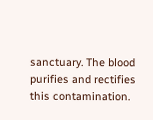sanctuary. The blood purifies and rectifies this contamination.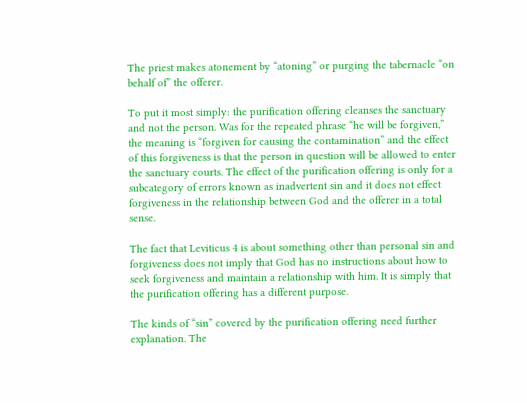The priest makes atonement by “atoning” or purging the tabernacle “on behalf of” the offerer.

To put it most simply: the purification offering cleanses the sanctuary and not the person. Was for the repeated phrase “he will be forgiven,” the meaning is “forgiven for causing the contamination” and the effect of this forgiveness is that the person in question will be allowed to enter the sanctuary courts. The effect of the purification offering is only for a subcategory of errors known as inadvertent sin and it does not effect forgiveness in the relationship between God and the offerer in a total sense.

The fact that Leviticus 4 is about something other than personal sin and forgiveness does not imply that God has no instructions about how to seek forgiveness and maintain a relationship with him. It is simply that the purification offering has a different purpose.

The kinds of “sin” covered by the purification offering need further explanation. The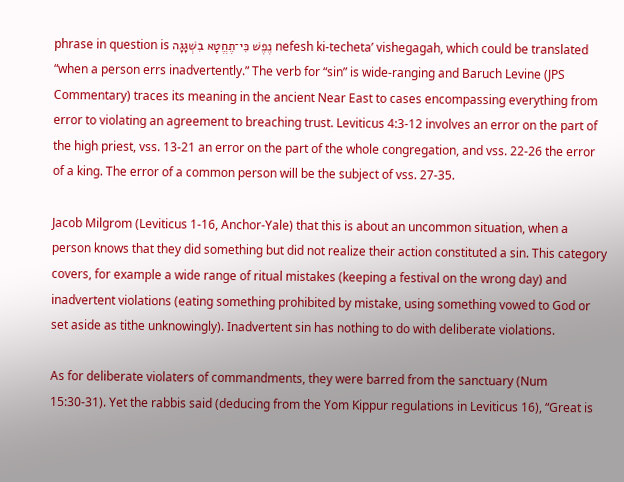phrase in question is נֶפֶשׁ כִּי־תֶחֱטָא בִשְׁגָגָה nefesh ki-techeta’ vishegagah, which could be translated “when a person errs inadvertently.” The verb for “sin” is wide-ranging and Baruch Levine (JPS Commentary) traces its meaning in the ancient Near East to cases encompassing everything from error to violating an agreement to breaching trust. Leviticus 4:3-12 involves an error on the part of the high priest, vss. 13-21 an error on the part of the whole congregation, and vss. 22-26 the error of a king. The error of a common person will be the subject of vss. 27-35.

Jacob Milgrom (Leviticus 1-16, Anchor-Yale) that this is about an uncommon situation, when a person knows that they did something but did not realize their action constituted a sin. This category covers, for example a wide range of ritual mistakes (keeping a festival on the wrong day) and inadvertent violations (eating something prohibited by mistake, using something vowed to God or set aside as tithe unknowingly). Inadvertent sin has nothing to do with deliberate violations.

As for deliberate violaters of commandments, they were barred from the sanctuary (Num 15:30-31). Yet the rabbis said (deducing from the Yom Kippur regulations in Leviticus 16), “Great is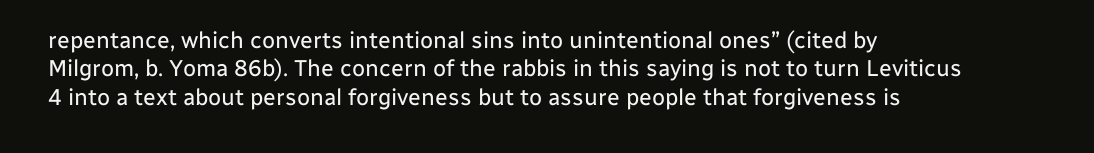repentance, which converts intentional sins into unintentional ones” (cited by Milgrom, b. Yoma 86b). The concern of the rabbis in this saying is not to turn Leviticus 4 into a text about personal forgiveness but to assure people that forgiveness is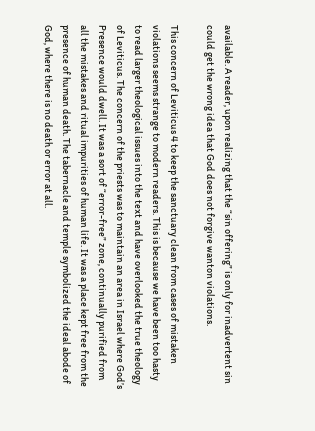available. A reader, upon realizing that the “sin offering” is only for inadvertent sin could get the wrong idea that God does not forgive wanton violations.

This concern of Leviticus 4 to keep the sanctuary clean from cases of mistaken violations seems strange to modern readers. This is because we have been too hasty to read larger theological issues into the text and have overlooked the true theology of Leviticus. The concern of the priests was to maintain an area in Israel where God’s Presence would dwell. It was a sort of “error-free” zone, continually purified from all the mistakes and ritual impurities of human life. It was a place kept free from the presence of human death. The tabernacle and temple symbolized the ideal abode of God, where there is no death or error at all.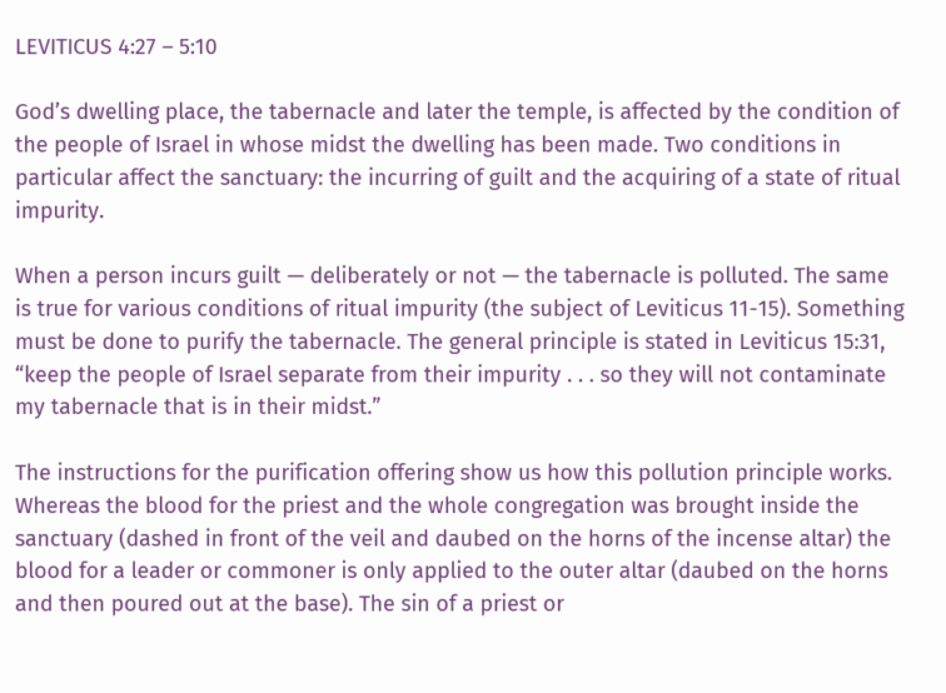LEVITICUS 4:27 – 5:10

God’s dwelling place, the tabernacle and later the temple, is affected by the condition of the people of Israel in whose midst the dwelling has been made. Two conditions in particular affect the sanctuary: the incurring of guilt and the acquiring of a state of ritual impurity.

When a person incurs guilt — deliberately or not — the tabernacle is polluted. The same is true for various conditions of ritual impurity (the subject of Leviticus 11-15). Something must be done to purify the tabernacle. The general principle is stated in Leviticus 15:31, “keep the people of Israel separate from their impurity . . . so they will not contaminate my tabernacle that is in their midst.”

The instructions for the purification offering show us how this pollution principle works. Whereas the blood for the priest and the whole congregation was brought inside the sanctuary (dashed in front of the veil and daubed on the horns of the incense altar) the blood for a leader or commoner is only applied to the outer altar (daubed on the horns and then poured out at the base). The sin of a priest or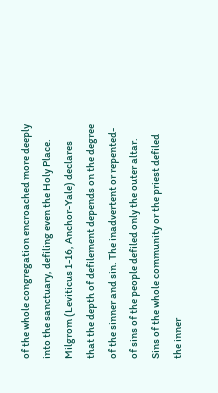of the whole congregation encroached more deeply into the sanctuary, defiling even the Holy Place. Milgrom (Leviticus 1-16, Anchor-Yale) declares that the depth of defilement depends on the degree of the sinner and sin. The inadvertent or repented-of sins of the people defiled only the outer altar. Sins of the whole community or the priest defiled the inner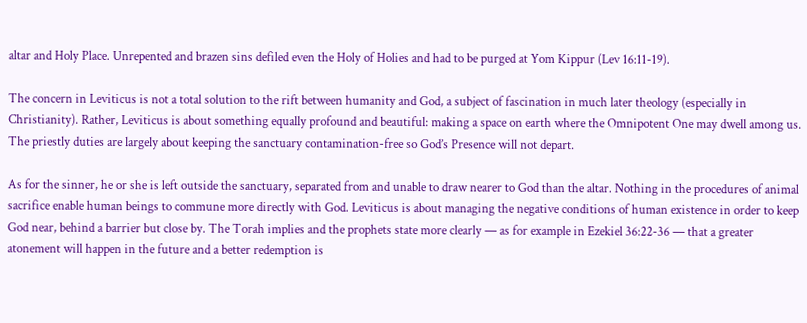altar and Holy Place. Unrepented and brazen sins defiled even the Holy of Holies and had to be purged at Yom Kippur (Lev 16:11-19).

The concern in Leviticus is not a total solution to the rift between humanity and God, a subject of fascination in much later theology (especially in Christianity). Rather, Leviticus is about something equally profound and beautiful: making a space on earth where the Omnipotent One may dwell among us. The priestly duties are largely about keeping the sanctuary contamination-free so God’s Presence will not depart.

As for the sinner, he or she is left outside the sanctuary, separated from and unable to draw nearer to God than the altar. Nothing in the procedures of animal sacrifice enable human beings to commune more directly with God. Leviticus is about managing the negative conditions of human existence in order to keep God near, behind a barrier but close by. The Torah implies and the prophets state more clearly — as for example in Ezekiel 36:22-36 — that a greater atonement will happen in the future and a better redemption is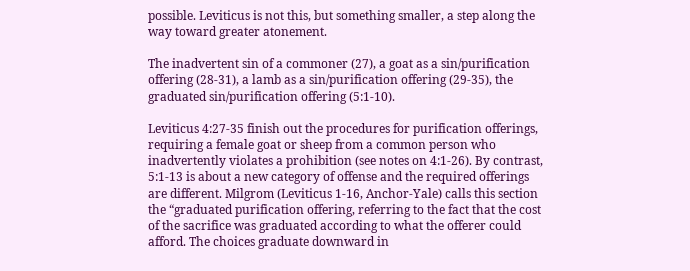possible. Leviticus is not this, but something smaller, a step along the way toward greater atonement.

The inadvertent sin of a commoner (27), a goat as a sin/purification offering (28-31), a lamb as a sin/purification offering (29-35), the graduated sin/purification offering (5:1-10).

Leviticus 4:27-35 finish out the procedures for purification offerings, requiring a female goat or sheep from a common person who inadvertently violates a prohibition (see notes on 4:1-26). By contrast, 5:1-13 is about a new category of offense and the required offerings are different. Milgrom (Leviticus 1-16, Anchor-Yale) calls this section the “graduated purification offering, referring to the fact that the cost of the sacrifice was graduated according to what the offerer could afford. The choices graduate downward in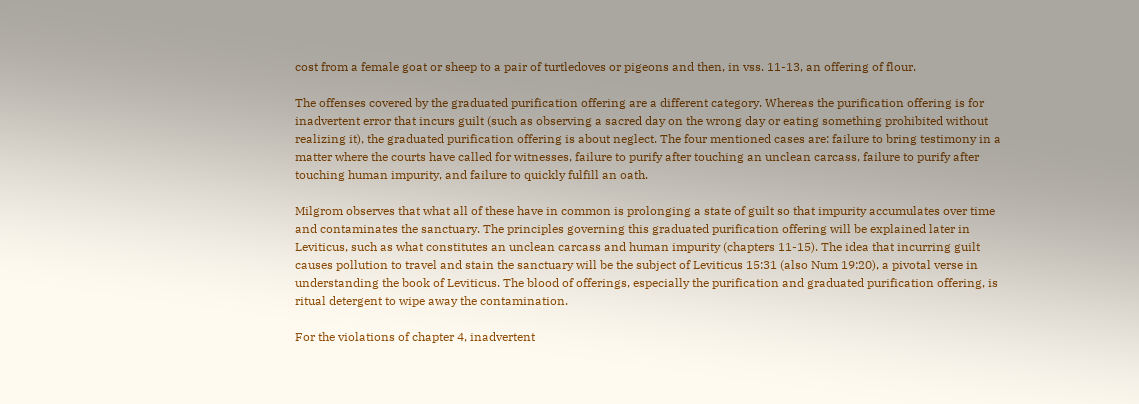cost from a female goat or sheep to a pair of turtledoves or pigeons and then, in vss. 11-13, an offering of flour.

The offenses covered by the graduated purification offering are a different category. Whereas the purification offering is for inadvertent error that incurs guilt (such as observing a sacred day on the wrong day or eating something prohibited without realizing it), the graduated purification offering is about neglect. The four mentioned cases are: failure to bring testimony in a matter where the courts have called for witnesses, failure to purify after touching an unclean carcass, failure to purify after touching human impurity, and failure to quickly fulfill an oath.

Milgrom observes that what all of these have in common is prolonging a state of guilt so that impurity accumulates over time and contaminates the sanctuary. The principles governing this graduated purification offering will be explained later in Leviticus, such as what constitutes an unclean carcass and human impurity (chapters 11-15). The idea that incurring guilt causes pollution to travel and stain the sanctuary will be the subject of Leviticus 15:31 (also Num 19:20), a pivotal verse in understanding the book of Leviticus. The blood of offerings, especially the purification and graduated purification offering, is ritual detergent to wipe away the contamination.

For the violations of chapter 4, inadvertent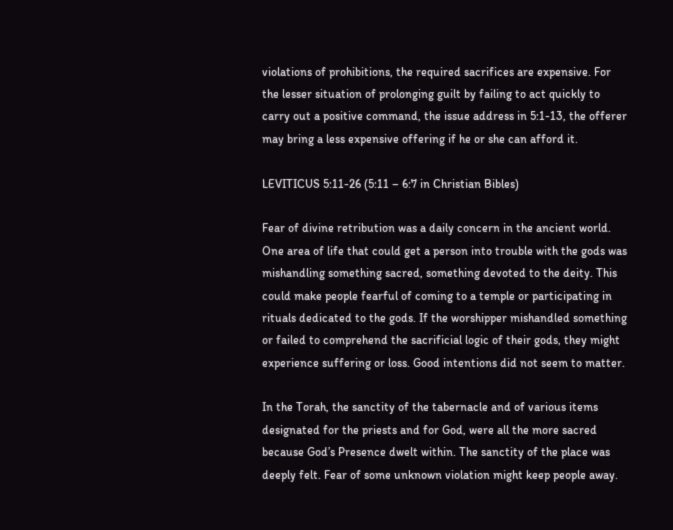violations of prohibitions, the required sacrifices are expensive. For the lesser situation of prolonging guilt by failing to act quickly to carry out a positive command, the issue address in 5:1-13, the offerer may bring a less expensive offering if he or she can afford it.

LEVITICUS 5:11-26 (5:11 – 6:7 in Christian Bibles)

Fear of divine retribution was a daily concern in the ancient world. One area of life that could get a person into trouble with the gods was mishandling something sacred, something devoted to the deity. This could make people fearful of coming to a temple or participating in rituals dedicated to the gods. If the worshipper mishandled something or failed to comprehend the sacrificial logic of their gods, they might experience suffering or loss. Good intentions did not seem to matter.

In the Torah, the sanctity of the tabernacle and of various items designated for the priests and for God, were all the more sacred because God’s Presence dwelt within. The sanctity of the place was deeply felt. Fear of some unknown violation might keep people away.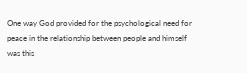One way God provided for the psychological need for peace in the relationship between people and himself was this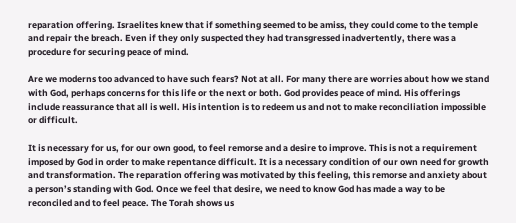reparation offering. Israelites knew that if something seemed to be amiss, they could come to the temple and repair the breach. Even if they only suspected they had transgressed inadvertently, there was a procedure for securing peace of mind.

Are we moderns too advanced to have such fears? Not at all. For many there are worries about how we stand with God, perhaps concerns for this life or the next or both. God provides peace of mind. His offerings include reassurance that all is well. His intention is to redeem us and not to make reconciliation impossible or difficult.

It is necessary for us, for our own good, to feel remorse and a desire to improve. This is not a requirement imposed by God in order to make repentance difficult. It is a necessary condition of our own need for growth and transformation. The reparation offering was motivated by this feeling, this remorse and anxiety about a person’s standing with God. Once we feel that desire, we need to know God has made a way to be reconciled and to feel peace. The Torah shows us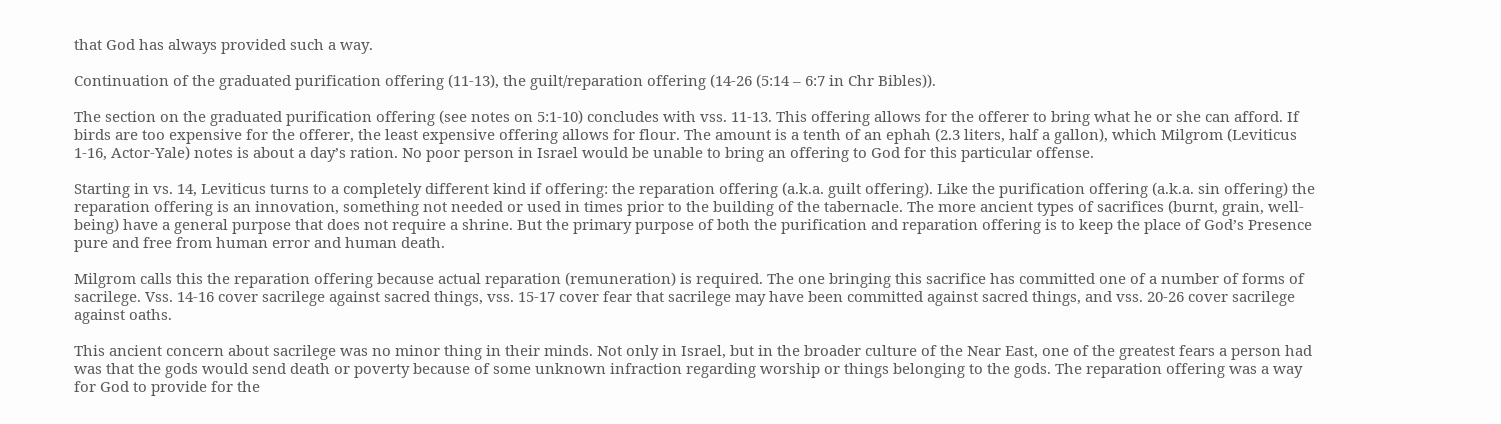that God has always provided such a way.

Continuation of the graduated purification offering (11-13), the guilt/reparation offering (14-26 (5:14 – 6:7 in Chr Bibles)).

The section on the graduated purification offering (see notes on 5:1-10) concludes with vss. 11-13. This offering allows for the offerer to bring what he or she can afford. If birds are too expensive for the offerer, the least expensive offering allows for flour. The amount is a tenth of an ephah (2.3 liters, half a gallon), which Milgrom (Leviticus 1-16, Actor-Yale) notes is about a day’s ration. No poor person in Israel would be unable to bring an offering to God for this particular offense.

Starting in vs. 14, Leviticus turns to a completely different kind if offering: the reparation offering (a.k.a. guilt offering). Like the purification offering (a.k.a. sin offering) the reparation offering is an innovation, something not needed or used in times prior to the building of the tabernacle. The more ancient types of sacrifices (burnt, grain, well-being) have a general purpose that does not require a shrine. But the primary purpose of both the purification and reparation offering is to keep the place of God’s Presence pure and free from human error and human death.

Milgrom calls this the reparation offering because actual reparation (remuneration) is required. The one bringing this sacrifice has committed one of a number of forms of sacrilege. Vss. 14-16 cover sacrilege against sacred things, vss. 15-17 cover fear that sacrilege may have been committed against sacred things, and vss. 20-26 cover sacrilege against oaths.

This ancient concern about sacrilege was no minor thing in their minds. Not only in Israel, but in the broader culture of the Near East, one of the greatest fears a person had was that the gods would send death or poverty because of some unknown infraction regarding worship or things belonging to the gods. The reparation offering was a way for God to provide for the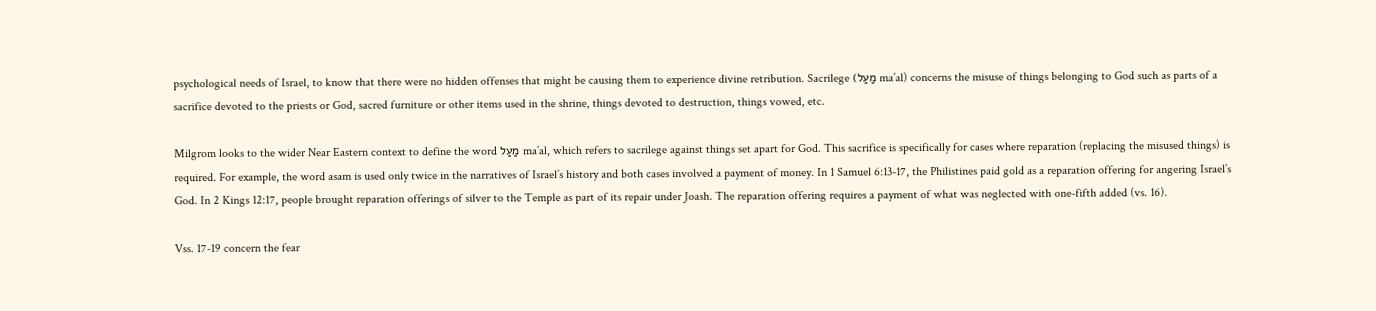psychological needs of Israel, to know that there were no hidden offenses that might be causing them to experience divine retribution. Sacrilege (מַעַל ma’al) concerns the misuse of things belonging to God such as parts of a sacrifice devoted to the priests or God, sacred furniture or other items used in the shrine, things devoted to destruction, things vowed, etc.

Milgrom looks to the wider Near Eastern context to define the word מַעַל ma’al, which refers to sacrilege against things set apart for God. This sacrifice is specifically for cases where reparation (replacing the misused things) is required. For example, the word asam is used only twice in the narratives of Israel’s history and both cases involved a payment of money. In 1 Samuel 6:13-17, the Philistines paid gold as a reparation offering for angering Israel’s God. In 2 Kings 12:17, people brought reparation offerings of silver to the Temple as part of its repair under Joash. The reparation offering requires a payment of what was neglected with one-fifth added (vs. 16).

Vss. 17-19 concern the fear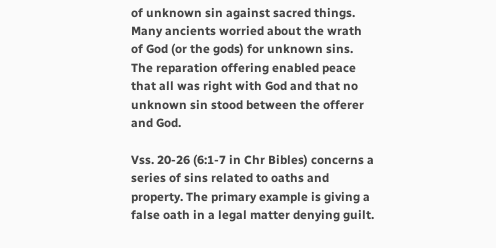of unknown sin against sacred things. Many ancients worried about the wrath of God (or the gods) for unknown sins. The reparation offering enabled peace that all was right with God and that no unknown sin stood between the offerer and God.

Vss. 20-26 (6:1-7 in Chr Bibles) concerns a series of sins related to oaths and property. The primary example is giving a false oath in a legal matter denying guilt.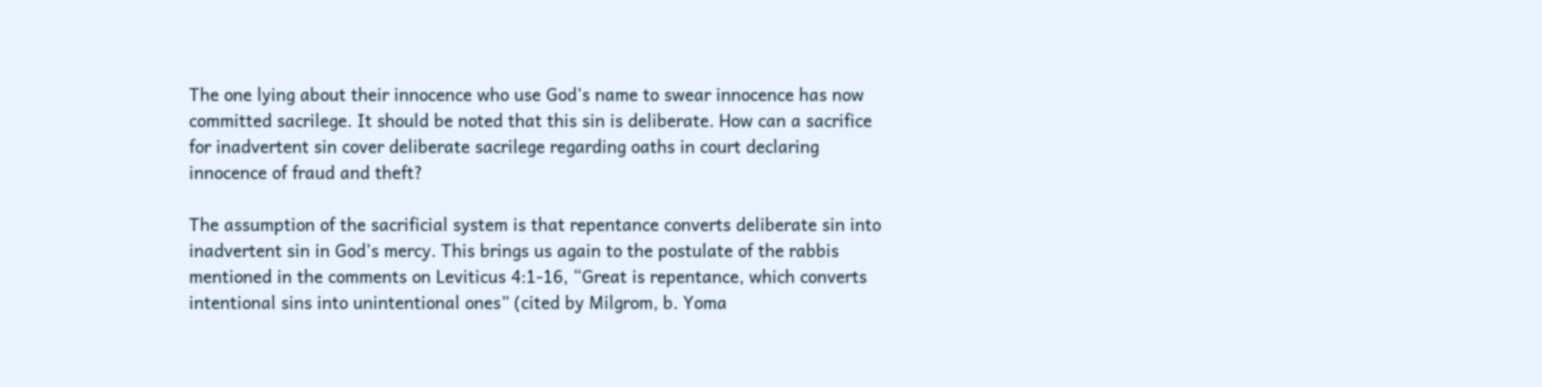The one lying about their innocence who use God’s name to swear innocence has now committed sacrilege. It should be noted that this sin is deliberate. How can a sacrifice for inadvertent sin cover deliberate sacrilege regarding oaths in court declaring innocence of fraud and theft?

The assumption of the sacrificial system is that repentance converts deliberate sin into inadvertent sin in God’s mercy. This brings us again to the postulate of the rabbis mentioned in the comments on Leviticus 4:1-16, “Great is repentance, which converts intentional sins into unintentional ones” (cited by Milgrom, b. Yoma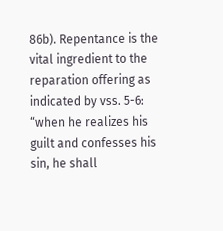86b). Repentance is the vital ingredient to the reparation offering as indicated by vss. 5-6: “when he realizes his guilt and confesses his sin, he shall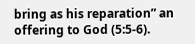bring as his reparation” an offering to God (5:5-6).